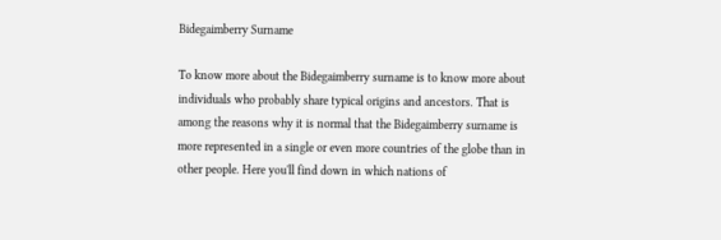Bidegaimberry Surname

To know more about the Bidegaimberry surname is to know more about individuals who probably share typical origins and ancestors. That is among the reasons why it is normal that the Bidegaimberry surname is more represented in a single or even more countries of the globe than in other people. Here you'll find down in which nations of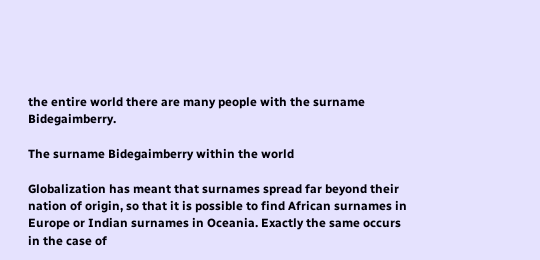the entire world there are many people with the surname Bidegaimberry.

The surname Bidegaimberry within the world

Globalization has meant that surnames spread far beyond their nation of origin, so that it is possible to find African surnames in Europe or Indian surnames in Oceania. Exactly the same occurs in the case of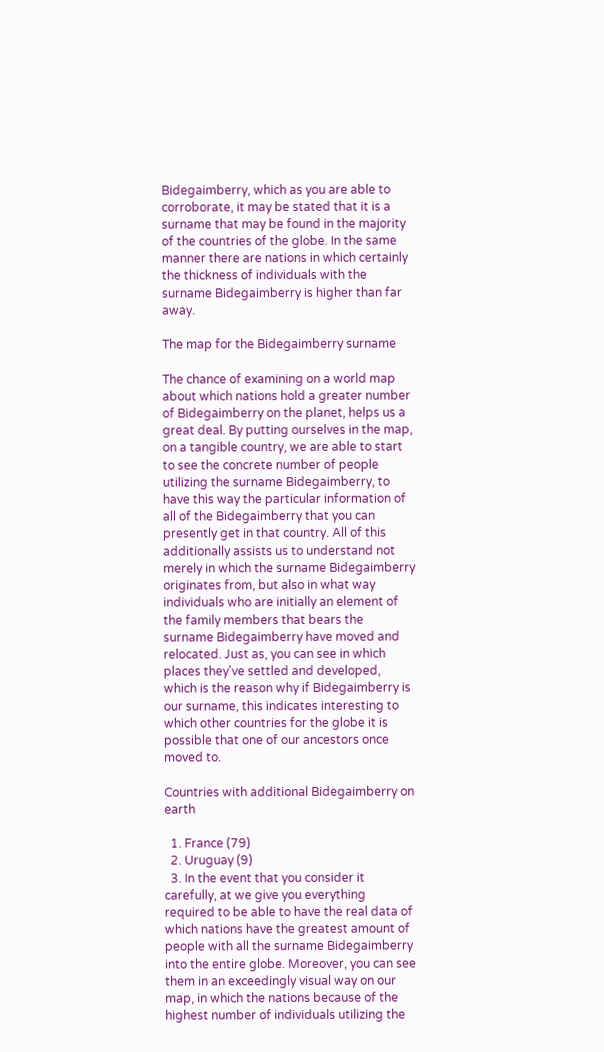Bidegaimberry, which as you are able to corroborate, it may be stated that it is a surname that may be found in the majority of the countries of the globe. In the same manner there are nations in which certainly the thickness of individuals with the surname Bidegaimberry is higher than far away.

The map for the Bidegaimberry surname

The chance of examining on a world map about which nations hold a greater number of Bidegaimberry on the planet, helps us a great deal. By putting ourselves in the map, on a tangible country, we are able to start to see the concrete number of people utilizing the surname Bidegaimberry, to have this way the particular information of all of the Bidegaimberry that you can presently get in that country. All of this additionally assists us to understand not merely in which the surname Bidegaimberry originates from, but also in what way individuals who are initially an element of the family members that bears the surname Bidegaimberry have moved and relocated. Just as, you can see in which places they've settled and developed, which is the reason why if Bidegaimberry is our surname, this indicates interesting to which other countries for the globe it is possible that one of our ancestors once moved to.

Countries with additional Bidegaimberry on earth

  1. France (79)
  2. Uruguay (9)
  3. In the event that you consider it carefully, at we give you everything required to be able to have the real data of which nations have the greatest amount of people with all the surname Bidegaimberry into the entire globe. Moreover, you can see them in an exceedingly visual way on our map, in which the nations because of the highest number of individuals utilizing the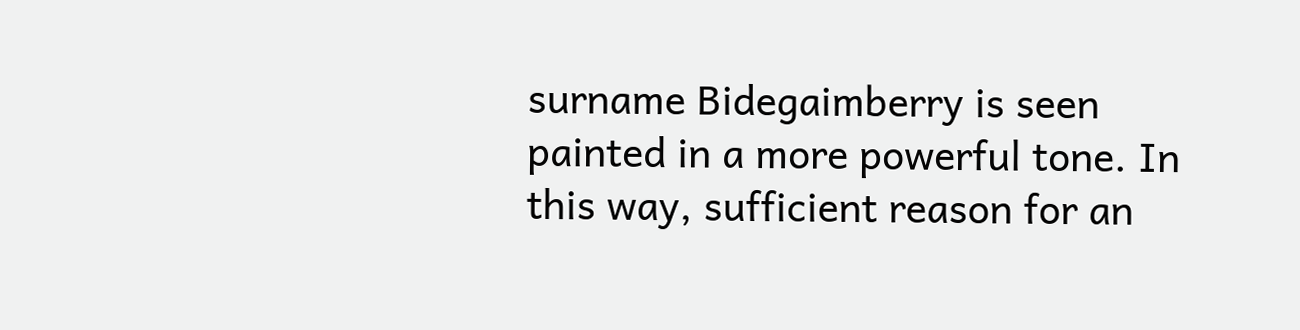surname Bidegaimberry is seen painted in a more powerful tone. In this way, sufficient reason for an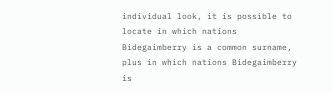individual look, it is possible to locate in which nations Bidegaimberry is a common surname, plus in which nations Bidegaimberry is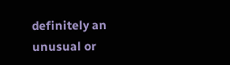definitely an unusual or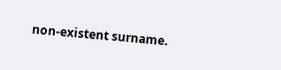non-existent surname.